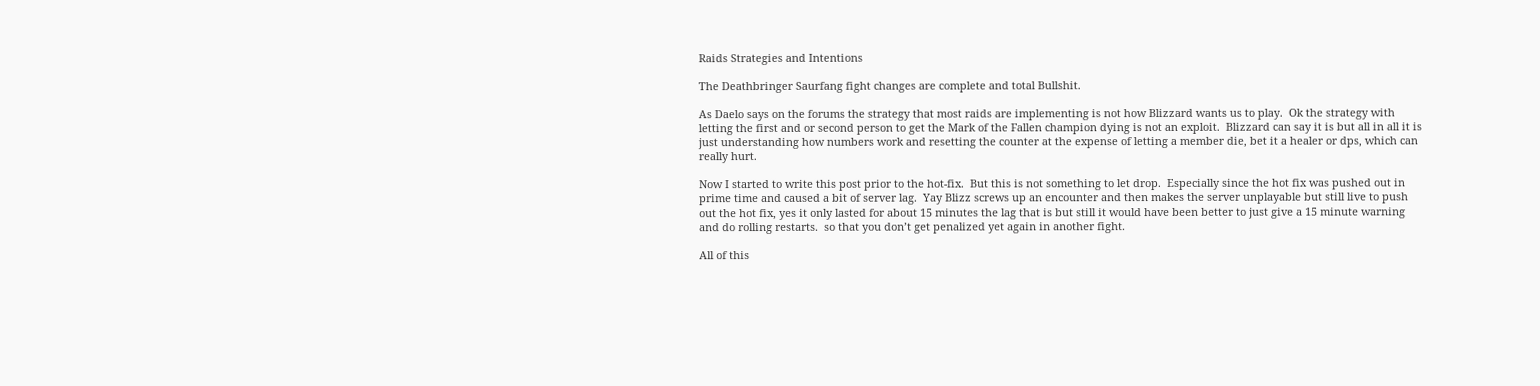Raids Strategies and Intentions

The Deathbringer Saurfang fight changes are complete and total Bullshit.

As Daelo says on the forums the strategy that most raids are implementing is not how Blizzard wants us to play.  Ok the strategy with letting the first and or second person to get the Mark of the Fallen champion dying is not an exploit.  Blizzard can say it is but all in all it is just understanding how numbers work and resetting the counter at the expense of letting a member die, bet it a healer or dps, which can really hurt.

Now I started to write this post prior to the hot-fix.  But this is not something to let drop.  Especially since the hot fix was pushed out in prime time and caused a bit of server lag.  Yay Blizz screws up an encounter and then makes the server unplayable but still live to push out the hot fix, yes it only lasted for about 15 minutes the lag that is but still it would have been better to just give a 15 minute warning and do rolling restarts.  so that you don’t get penalized yet again in another fight.

All of this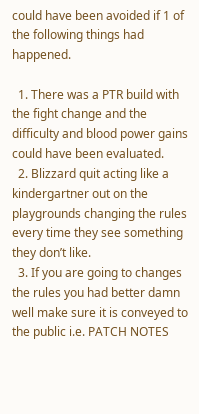could have been avoided if 1 of the following things had happened.

  1. There was a PTR build with the fight change and the difficulty and blood power gains could have been evaluated.
  2. Blizzard quit acting like a kindergartner out on the playgrounds changing the rules every time they see something they don’t like.
  3. If you are going to changes the rules you had better damn well make sure it is conveyed to the public i.e. PATCH NOTES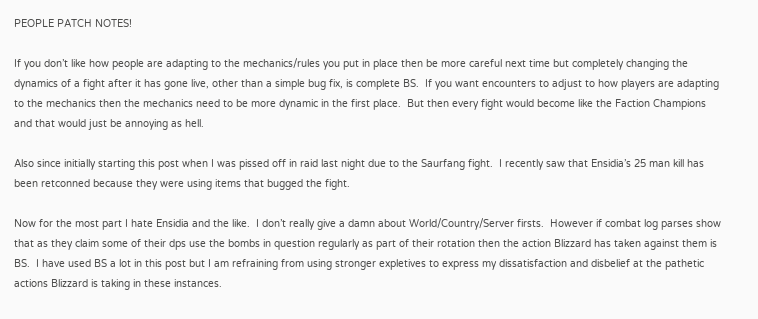PEOPLE PATCH NOTES!

If you don’t like how people are adapting to the mechanics/rules you put in place then be more careful next time but completely changing the dynamics of a fight after it has gone live, other than a simple bug fix, is complete BS.  If you want encounters to adjust to how players are adapting to the mechanics then the mechanics need to be more dynamic in the first place.  But then every fight would become like the Faction Champions and that would just be annoying as hell.

Also since initially starting this post when I was pissed off in raid last night due to the Saurfang fight.  I recently saw that Ensidia’s 25 man kill has been retconned because they were using items that bugged the fight.

Now for the most part I hate Ensidia and the like.  I don’t really give a damn about World/Country/Server firsts.  However if combat log parses show that as they claim some of their dps use the bombs in question regularly as part of their rotation then the action Blizzard has taken against them is BS.  I have used BS a lot in this post but I am refraining from using stronger expletives to express my dissatisfaction and disbelief at the pathetic actions Blizzard is taking in these instances.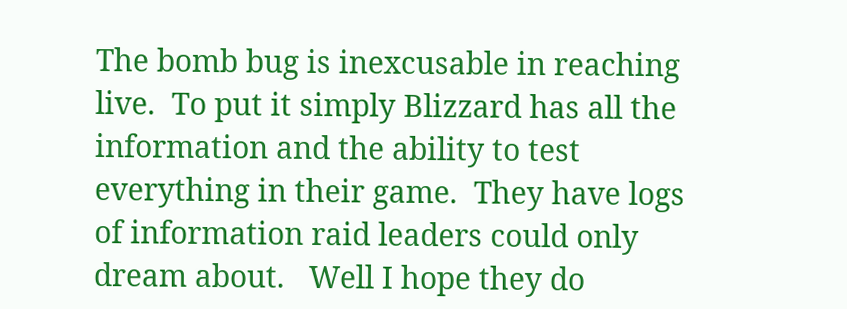The bomb bug is inexcusable in reaching live.  To put it simply Blizzard has all the information and the ability to test everything in their game.  They have logs of information raid leaders could only dream about.   Well I hope they do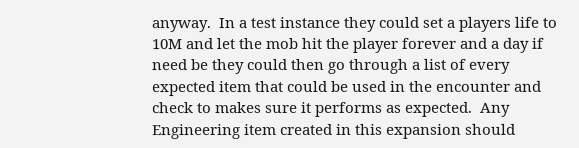anyway.  In a test instance they could set a players life to 10M and let the mob hit the player forever and a day if need be they could then go through a list of every expected item that could be used in the encounter and check to makes sure it performs as expected.  Any Engineering item created in this expansion should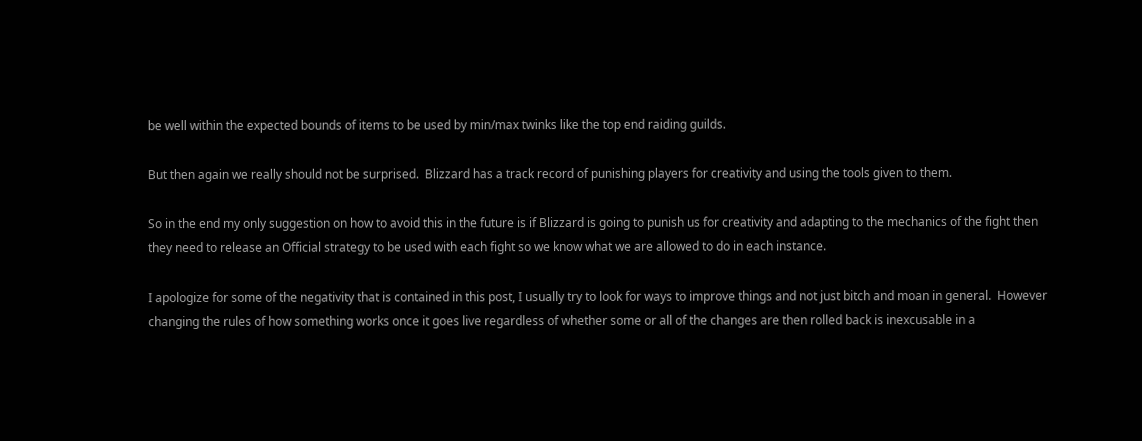be well within the expected bounds of items to be used by min/max twinks like the top end raiding guilds.

But then again we really should not be surprised.  Blizzard has a track record of punishing players for creativity and using the tools given to them.

So in the end my only suggestion on how to avoid this in the future is if Blizzard is going to punish us for creativity and adapting to the mechanics of the fight then they need to release an Official strategy to be used with each fight so we know what we are allowed to do in each instance.

I apologize for some of the negativity that is contained in this post, I usually try to look for ways to improve things and not just bitch and moan in general.  However changing the rules of how something works once it goes live regardless of whether some or all of the changes are then rolled back is inexcusable in a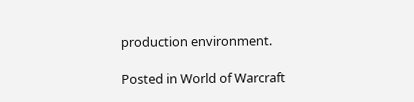production environment.

Posted in World of Warcraft